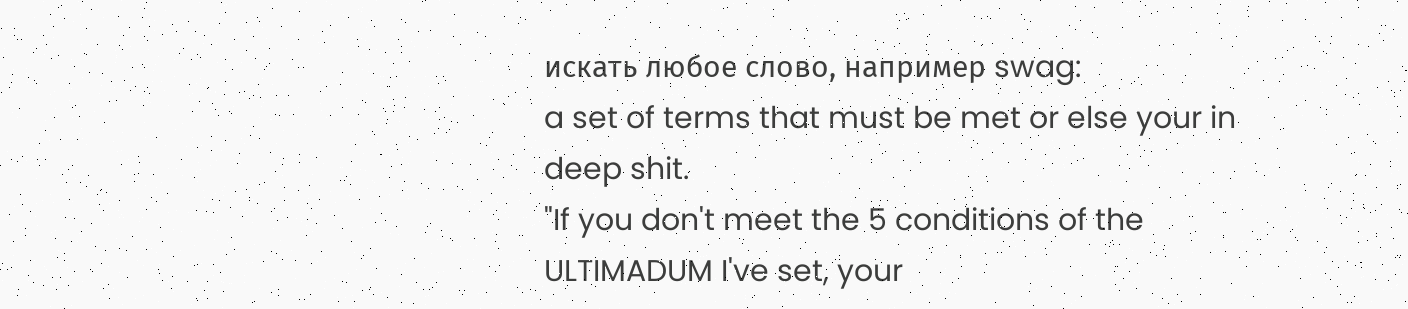искать любое слово, например swag:
a set of terms that must be met or else your in deep shit.
"If you don't meet the 5 conditions of the ULTIMADUM I've set, your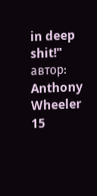in deep shit!"
автор: Anthony Wheeler 15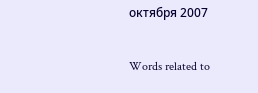октября 2007

Words related to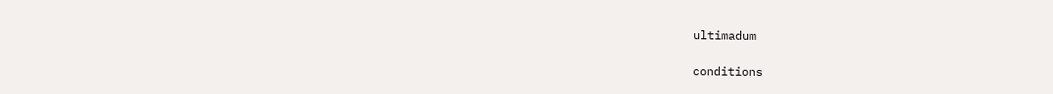ultimadum

conditions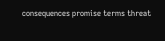consequences promise terms threat